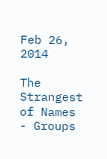Feb 26, 2014

The Strangest of Names - Groups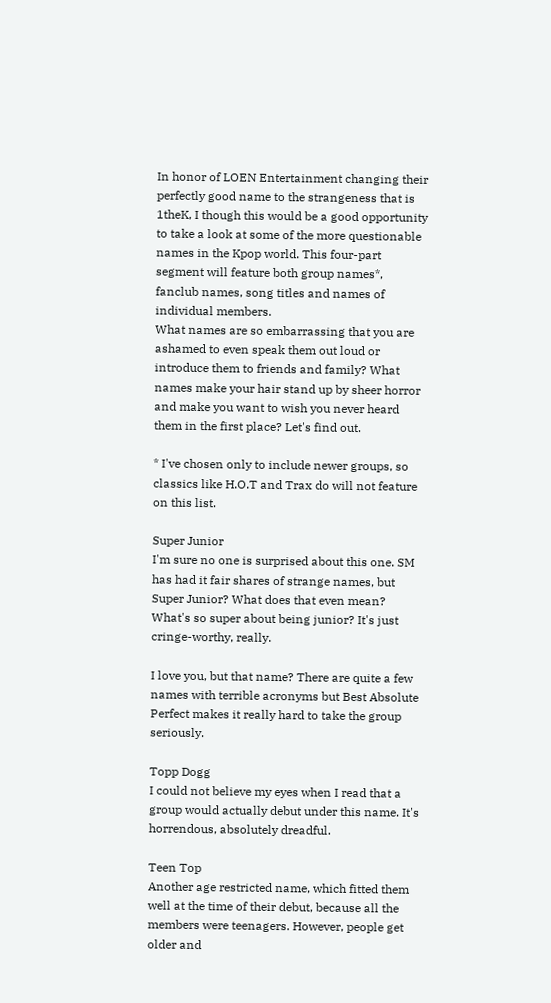In honor of LOEN Entertainment changing their perfectly good name to the strangeness that is 1theK, I though this would be a good opportunity to take a look at some of the more questionable names in the Kpop world. This four-part segment will feature both group names*, fanclub names, song titles and names of individual members.
What names are so embarrassing that you are ashamed to even speak them out loud or introduce them to friends and family? What names make your hair stand up by sheer horror and make you want to wish you never heard them in the first place? Let's find out.

* I've chosen only to include newer groups, so classics like H.O.T and Trax do will not feature on this list.

Super Junior
I'm sure no one is surprised about this one. SM has had it fair shares of strange names, but Super Junior? What does that even mean? What's so super about being junior? It's just cringe-worthy, really.

I love you, but that name? There are quite a few names with terrible acronyms but Best Absolute Perfect makes it really hard to take the group seriously.

Topp Dogg
I could not believe my eyes when I read that a group would actually debut under this name. It's horrendous, absolutely dreadful.

Teen Top
Another age restricted name, which fitted them well at the time of their debut, because all the members were teenagers. However, people get older and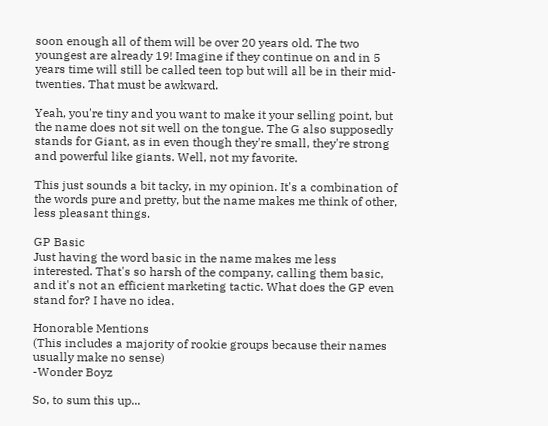soon enough all of them will be over 20 years old. The two youngest are already 19! Imagine if they continue on and in 5 years time will still be called teen top but will all be in their mid-twenties. That must be awkward.

Yeah, you're tiny and you want to make it your selling point, but the name does not sit well on the tongue. The G also supposedly stands for Giant, as in even though they're small, they're strong and powerful like giants. Well, not my favorite.

This just sounds a bit tacky, in my opinion. It's a combination of the words pure and pretty, but the name makes me think of other, less pleasant things.

GP Basic
Just having the word basic in the name makes me less interested. That's so harsh of the company, calling them basic, and it's not an efficient marketing tactic. What does the GP even stand for? I have no idea.

Honorable Mentions
(This includes a majority of rookie groups because their names usually make no sense)
-Wonder Boyz

So, to sum this up...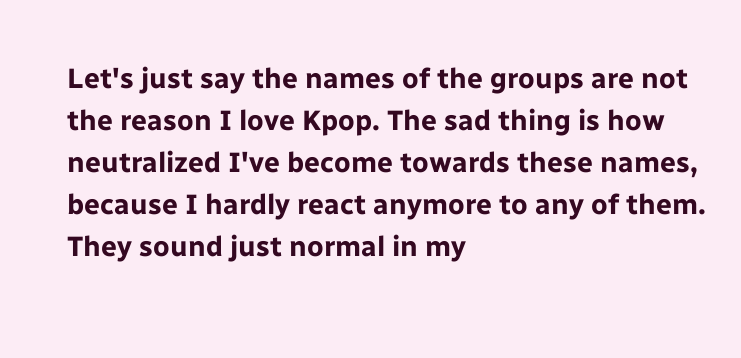Let's just say the names of the groups are not the reason I love Kpop. The sad thing is how neutralized I've become towards these names, because I hardly react anymore to any of them. They sound just normal in my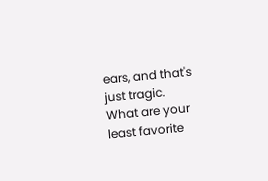ears, and that's just tragic.
What are your least favorite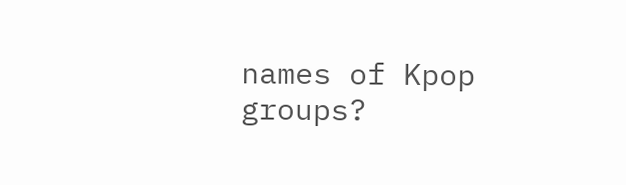names of Kpop groups?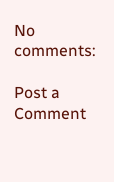No comments:

Post a Comment